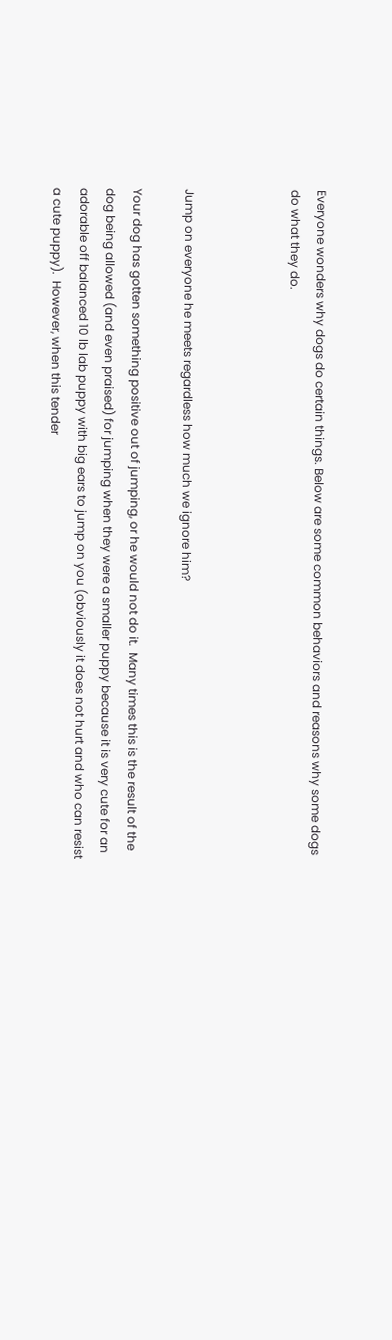Everyone wonders why dogs do certain things. Below are some common behaviors and reasons why some dogs do what they do.



Jump on everyone he meets regardless how much we ignore him?

Your dog has gotten something positive out of jumping, or he would not do it.  Many times this is the result of the dog being allowed (and even praised) for jumping when they were a smaller puppy because it is very cute for an adorable off balanced 10 lb lab puppy with big ears to jump on you (obviously it does not hurt and who can resist a cute puppy).  However, when this tender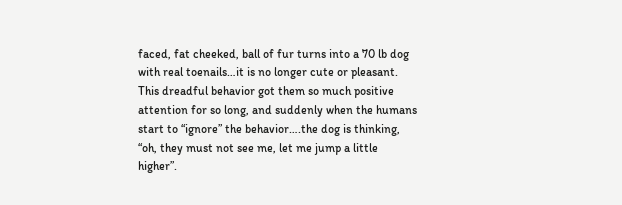faced, fat cheeked, ball of fur turns into a 70 lb dog with real toenails…it is no longer cute or pleasant.  This dreadful behavior got them so much positive attention for so long, and suddenly when the humans start to “ignore” the behavior….the dog is thinking, “oh, they must not see me, let me jump a little higher”.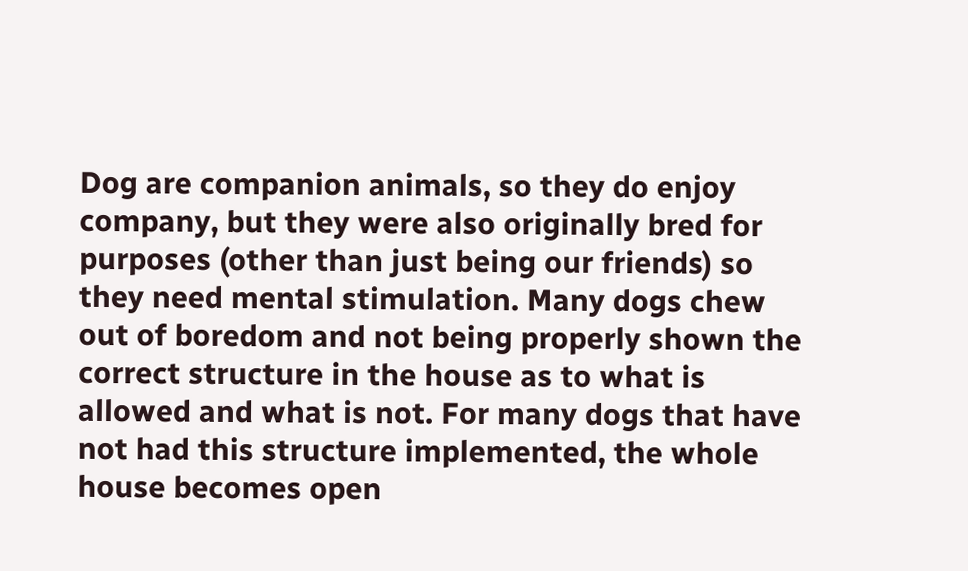Dog are companion animals, so they do enjoy company, but they were also originally bred for purposes (other than just being our friends) so they need mental stimulation. Many dogs chew out of boredom and not being properly shown the correct structure in the house as to what is allowed and what is not. For many dogs that have not had this structure implemented, the whole house becomes open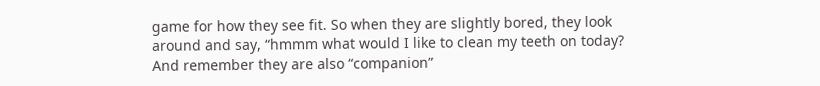game for how they see fit. So when they are slightly bored, they look around and say, “hmmm what would I like to clean my teeth on today? And remember they are also “companion”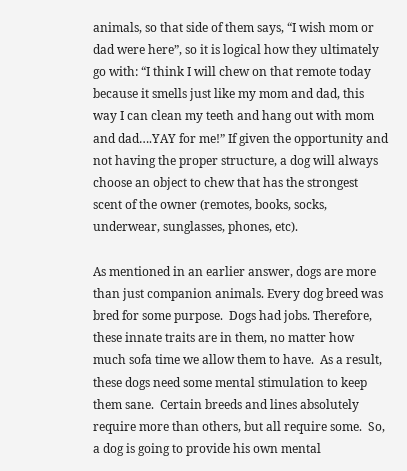animals, so that side of them says, “I wish mom or dad were here”, so it is logical how they ultimately go with: “I think I will chew on that remote today because it smells just like my mom and dad, this way I can clean my teeth and hang out with mom and dad….YAY for me!” If given the opportunity and not having the proper structure, a dog will always choose an object to chew that has the strongest scent of the owner (remotes, books, socks, underwear, sunglasses, phones, etc).

As mentioned in an earlier answer, dogs are more than just companion animals. Every dog breed was bred for some purpose.  Dogs had jobs. Therefore, these innate traits are in them, no matter how much sofa time we allow them to have.  As a result, these dogs need some mental stimulation to keep them sane.  Certain breeds and lines absolutely require more than others, but all require some.  So, a dog is going to provide his own mental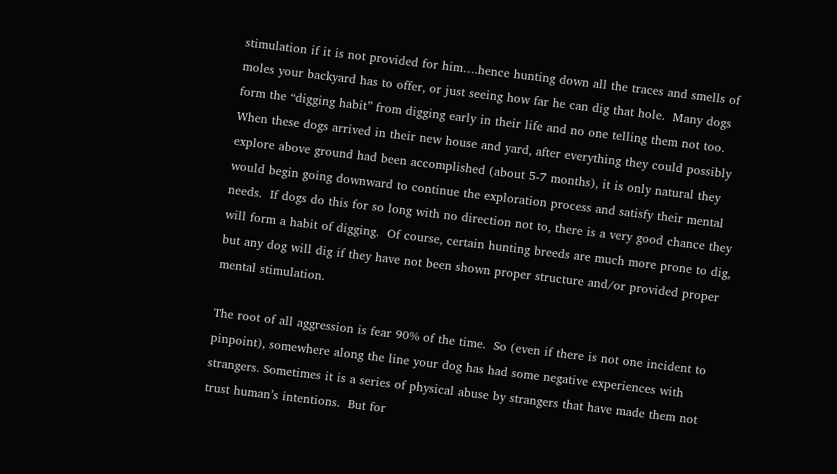stimulation if it is not provided for him….hence hunting down all the traces and smells of moles your backyard has to offer, or just seeing how far he can dig that hole.  Many dogs form the “digging habit” from digging early in their life and no one telling them not too. When these dogs arrived in their new house and yard, after everything they could possibly explore above ground had been accomplished (about 5-7 months), it is only natural they would begin going downward to continue the exploration process and satisfy their mental needs.  If dogs do this for so long with no direction not to, there is a very good chance they will form a habit of digging.  Of course, certain hunting breeds are much more prone to dig, but any dog will dig if they have not been shown proper structure and/or provided proper mental stimulation.

The root of all aggression is fear 90% of the time.  So (even if there is not one incident to pinpoint), somewhere along the line your dog has had some negative experiences with strangers. Sometimes it is a series of physical abuse by strangers that have made them not trust human’s intentions.  But for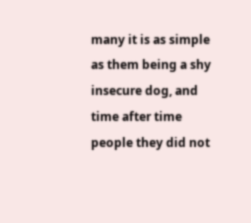many it is as simple as them being a shy insecure dog, and time after time people they did not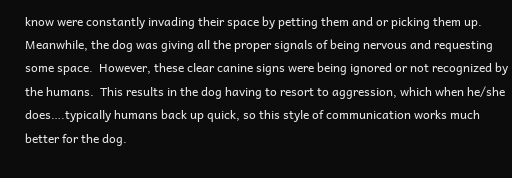know were constantly invading their space by petting them and or picking them up.  Meanwhile, the dog was giving all the proper signals of being nervous and requesting some space.  However, these clear canine signs were being ignored or not recognized by the humans.  This results in the dog having to resort to aggression, which when he/she does….typically humans back up quick, so this style of communication works much better for the dog.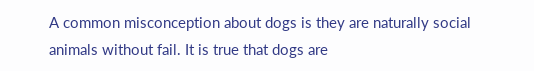A common misconception about dogs is they are naturally social animals without fail. It is true that dogs are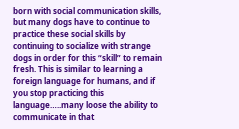born with social communication skills, but many dogs have to continue to practice these social skills by continuing to socialize with strange dogs in order for this “skill” to remain fresh. This is similar to learning a foreign language for humans, and if you stop practicing this language…..many loose the ability to communicate in that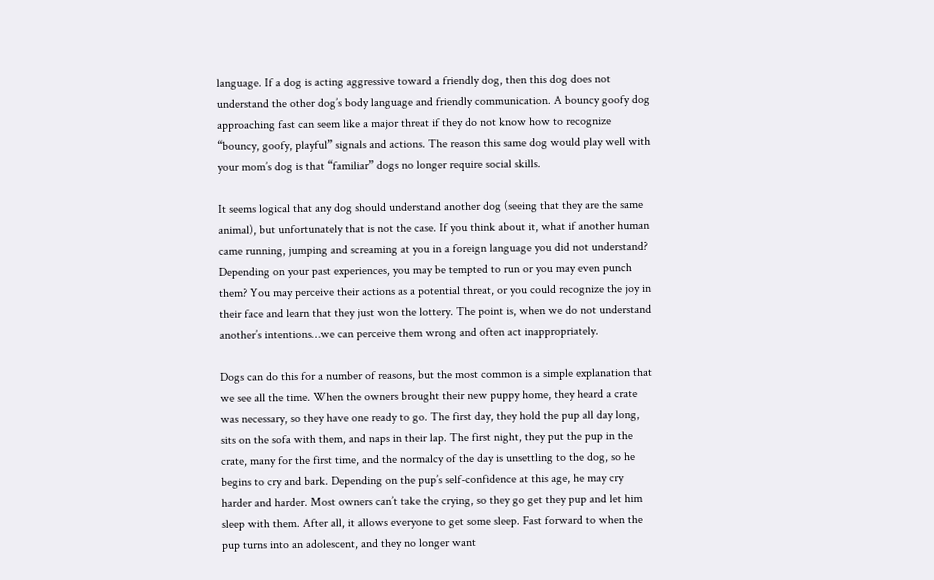language. If a dog is acting aggressive toward a friendly dog, then this dog does not understand the other dog’s body language and friendly communication. A bouncy goofy dog approaching fast can seem like a major threat if they do not know how to recognize “bouncy, goofy, playful” signals and actions. The reason this same dog would play well with your mom’s dog is that “familiar” dogs no longer require social skills.

It seems logical that any dog should understand another dog (seeing that they are the same animal), but unfortunately that is not the case. If you think about it, what if another human came running, jumping and screaming at you in a foreign language you did not understand? Depending on your past experiences, you may be tempted to run or you may even punch them? You may perceive their actions as a potential threat, or you could recognize the joy in their face and learn that they just won the lottery. The point is, when we do not understand another’s intentions…we can perceive them wrong and often act inappropriately.

Dogs can do this for a number of reasons, but the most common is a simple explanation that we see all the time. When the owners brought their new puppy home, they heard a crate was necessary, so they have one ready to go. The first day, they hold the pup all day long, sits on the sofa with them, and naps in their lap. The first night, they put the pup in the crate, many for the first time, and the normalcy of the day is unsettling to the dog, so he begins to cry and bark. Depending on the pup’s self-confidence at this age, he may cry harder and harder. Most owners can’t take the crying, so they go get they pup and let him sleep with them. After all, it allows everyone to get some sleep. Fast forward to when the pup turns into an adolescent, and they no longer want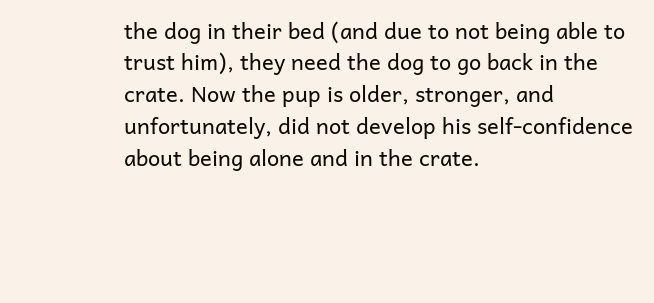the dog in their bed (and due to not being able to trust him), they need the dog to go back in the crate. Now the pup is older, stronger, and unfortunately, did not develop his self-confidence about being alone and in the crate.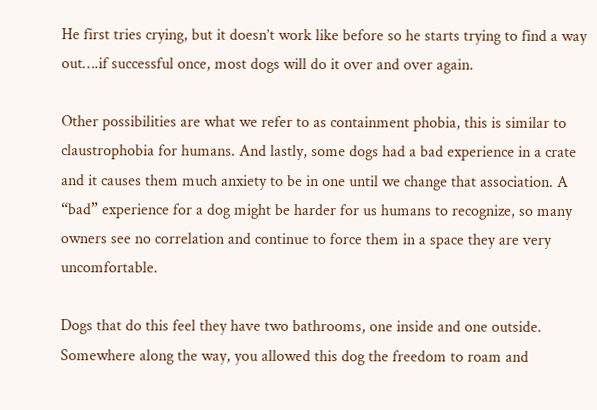He first tries crying, but it doesn’t work like before so he starts trying to find a way out….if successful once, most dogs will do it over and over again.

Other possibilities are what we refer to as containment phobia, this is similar to claustrophobia for humans. And lastly, some dogs had a bad experience in a crate and it causes them much anxiety to be in one until we change that association. A “bad” experience for a dog might be harder for us humans to recognize, so many owners see no correlation and continue to force them in a space they are very uncomfortable.

Dogs that do this feel they have two bathrooms, one inside and one outside. Somewhere along the way, you allowed this dog the freedom to roam and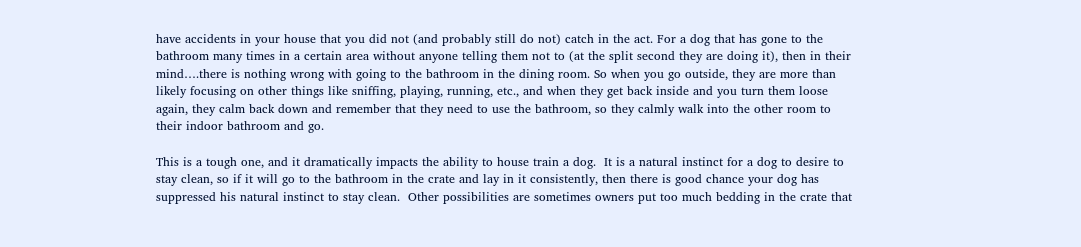have accidents in your house that you did not (and probably still do not) catch in the act. For a dog that has gone to the bathroom many times in a certain area without anyone telling them not to (at the split second they are doing it), then in their mind….there is nothing wrong with going to the bathroom in the dining room. So when you go outside, they are more than likely focusing on other things like sniffing, playing, running, etc., and when they get back inside and you turn them loose again, they calm back down and remember that they need to use the bathroom, so they calmly walk into the other room to their indoor bathroom and go.

This is a tough one, and it dramatically impacts the ability to house train a dog.  It is a natural instinct for a dog to desire to stay clean, so if it will go to the bathroom in the crate and lay in it consistently, then there is good chance your dog has suppressed his natural instinct to stay clean.  Other possibilities are sometimes owners put too much bedding in the crate that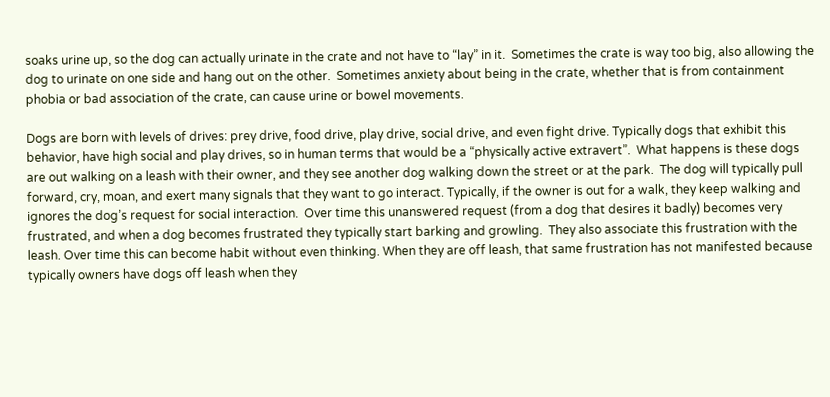soaks urine up, so the dog can actually urinate in the crate and not have to “lay” in it.  Sometimes the crate is way too big, also allowing the dog to urinate on one side and hang out on the other.  Sometimes anxiety about being in the crate, whether that is from containment phobia or bad association of the crate, can cause urine or bowel movements.

Dogs are born with levels of drives: prey drive, food drive, play drive, social drive, and even fight drive. Typically dogs that exhibit this behavior, have high social and play drives, so in human terms that would be a “physically active extravert”.  What happens is these dogs are out walking on a leash with their owner, and they see another dog walking down the street or at the park.  The dog will typically pull forward, cry, moan, and exert many signals that they want to go interact. Typically, if the owner is out for a walk, they keep walking and ignores the dog’s request for social interaction.  Over time this unanswered request (from a dog that desires it badly) becomes very frustrated, and when a dog becomes frustrated they typically start barking and growling.  They also associate this frustration with the leash. Over time this can become habit without even thinking. When they are off leash, that same frustration has not manifested because typically owners have dogs off leash when they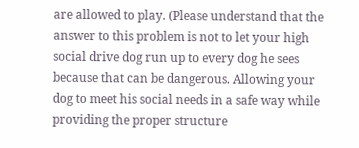are allowed to play. (Please understand that the answer to this problem is not to let your high social drive dog run up to every dog he sees because that can be dangerous. Allowing your dog to meet his social needs in a safe way while providing the proper structure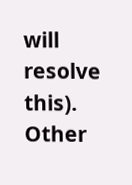will resolve this).  Other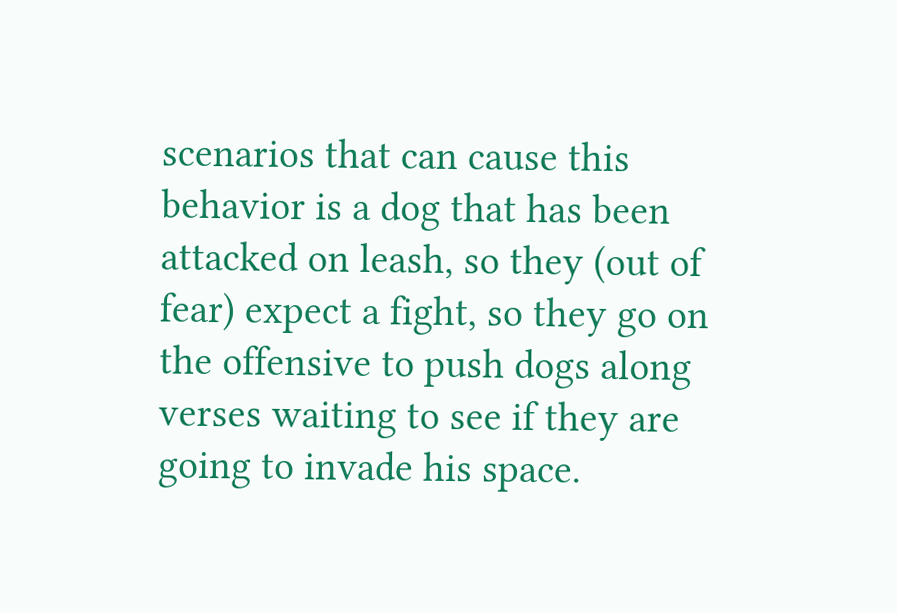scenarios that can cause this behavior is a dog that has been attacked on leash, so they (out of fear) expect a fight, so they go on the offensive to push dogs along verses waiting to see if they are going to invade his space.